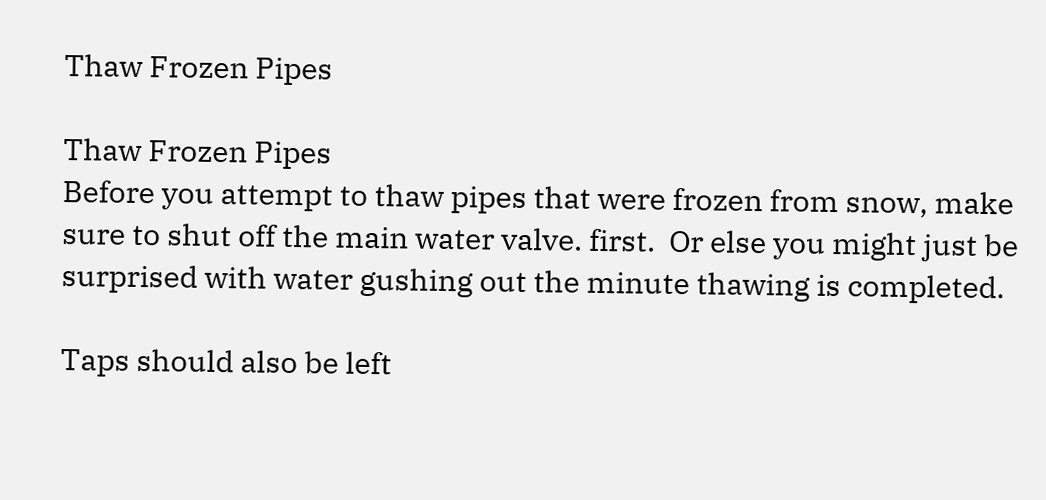Thaw Frozen Pipes

Thaw Frozen Pipes
Before you attempt to thaw pipes that were frozen from snow, make sure to shut off the main water valve. first.  Or else you might just be surprised with water gushing out the minute thawing is completed.

Taps should also be left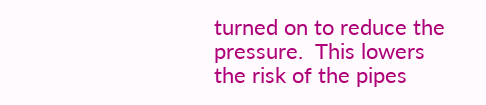turned on to reduce the pressure.  This lowers the risk of the pipes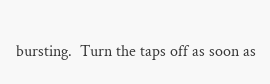bursting.  Turn the taps off as soon as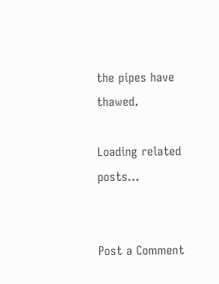the pipes have thawed.

Loading related posts...


Post a Comment